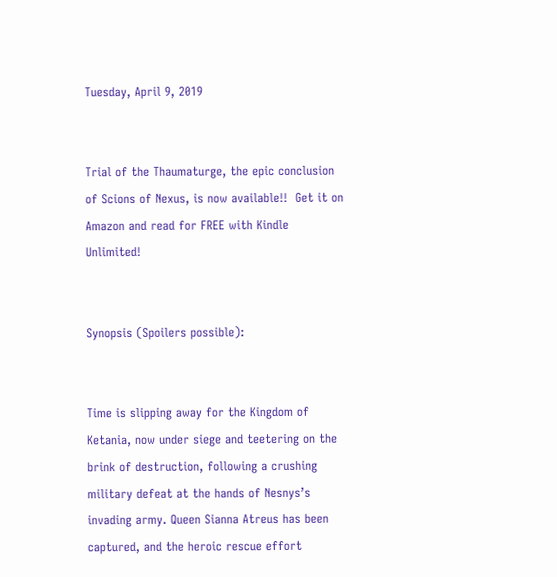Tuesday, April 9, 2019


Trial of the Thaumaturge, the epic conclusion of Scions of Nexus, is now available!!  Get it on Amazon and read for FREE with Kindle Unlimited!


Synopsis (Spoilers possible):


Time is slipping away for the Kingdom of Ketania, now under siege and teetering on the brink of destruction, following a crushing military defeat at the hands of Nesnys’s invading army. Queen Sianna Atreus has been captured, and the heroic rescue effort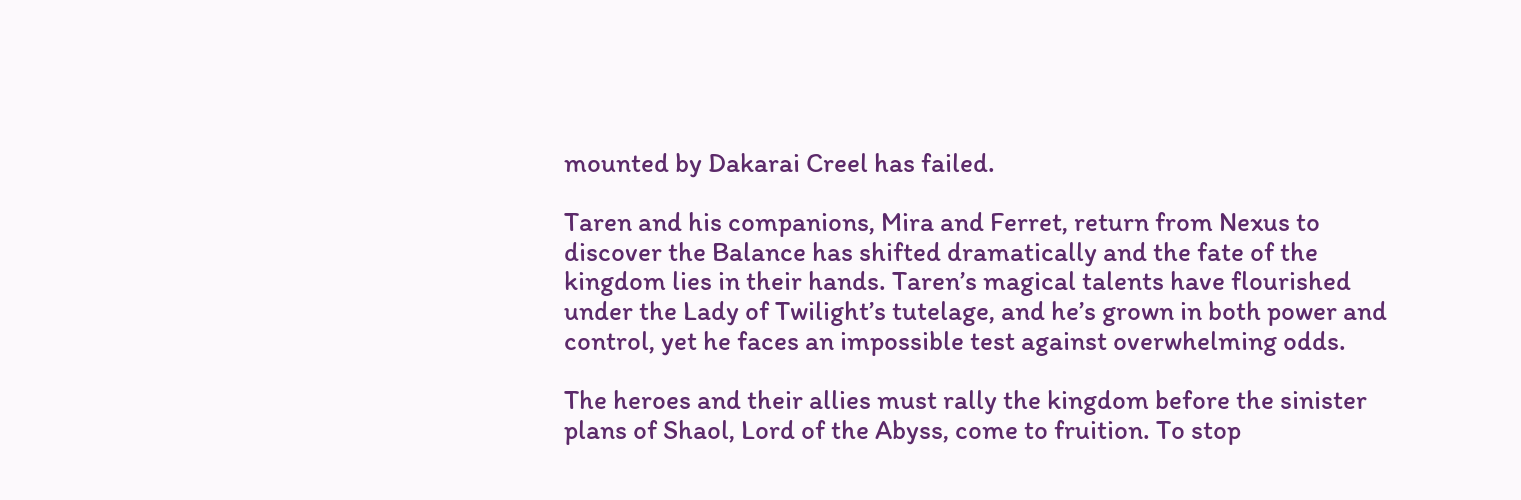mounted by Dakarai Creel has failed.

Taren and his companions, Mira and Ferret, return from Nexus to discover the Balance has shifted dramatically and the fate of the kingdom lies in their hands. Taren’s magical talents have flourished under the Lady of Twilight’s tutelage, and he’s grown in both power and control, yet he faces an impossible test against overwhelming odds.

The heroes and their allies must rally the kingdom before the sinister plans of Shaol, Lord of the Abyss, come to fruition. To stop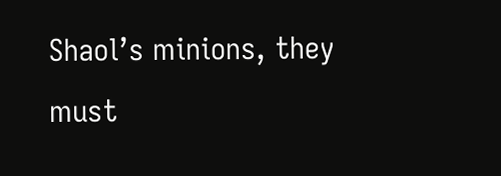Shaol’s minions, they must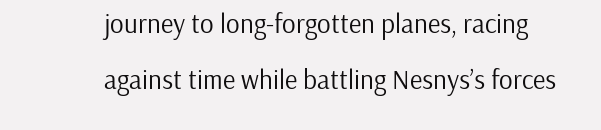journey to long-forgotten planes, racing against time while battling Nesnys’s forces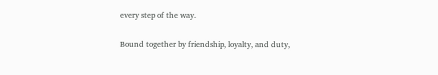every step of the way.

Bound together by friendship, loyalty, and duty,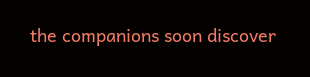the companions soon discover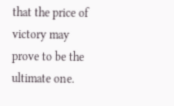that the price of victory may prove to be the ultimate one.